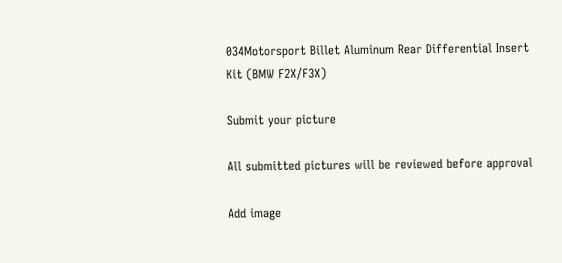034Motorsport Billet Aluminum Rear Differential Insert Kit (BMW F2X/F3X)

Submit your picture

All submitted pictures will be reviewed before approval

Add image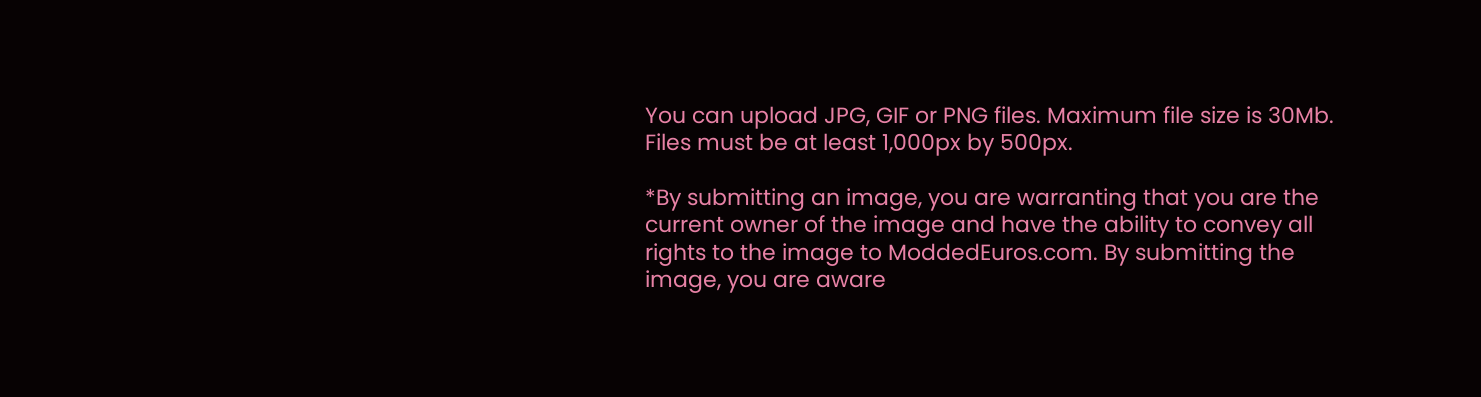You can upload JPG, GIF or PNG files. Maximum file size is 30Mb. Files must be at least 1,000px by 500px.

*By submitting an image, you are warranting that you are the current owner of the image and have the ability to convey all rights to the image to ModdedEuros.com. By submitting the image, you are aware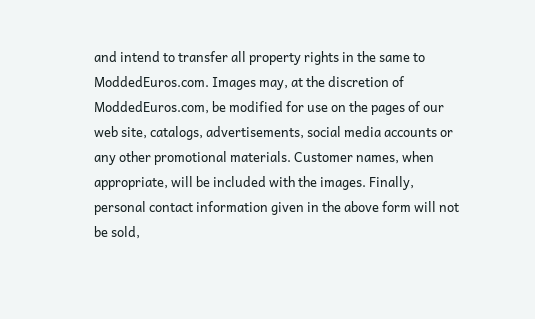and intend to transfer all property rights in the same to ModdedEuros.com. Images may, at the discretion of ModdedEuros.com, be modified for use on the pages of our web site, catalogs, advertisements, social media accounts or any other promotional materials. Customer names, when appropriate, will be included with the images. Finally, personal contact information given in the above form will not be sold,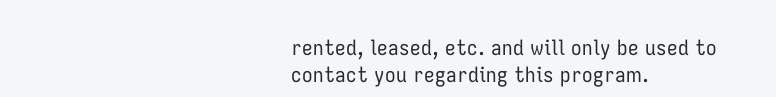rented, leased, etc. and will only be used to contact you regarding this program.